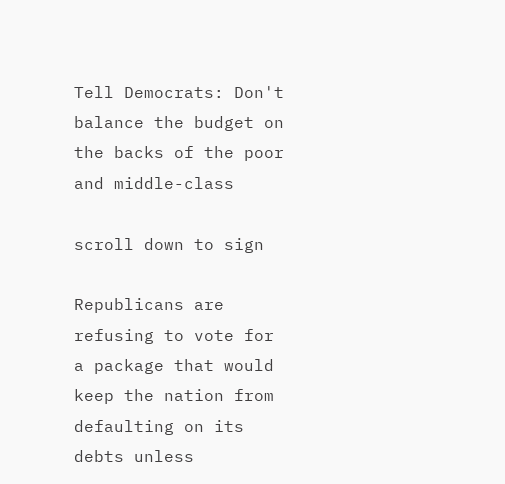Tell Democrats: Don't balance the budget on the backs of the poor and middle-class

scroll down to sign

Republicans are refusing to vote for a package that would keep the nation from defaulting on its debts unless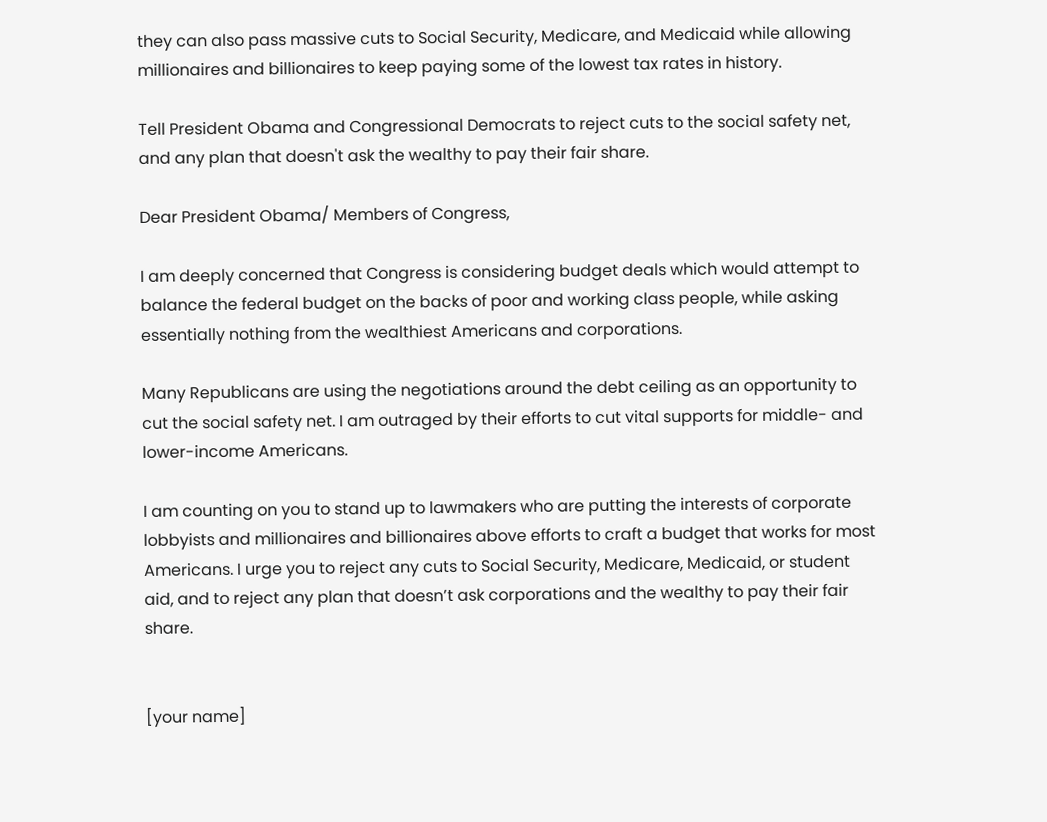they can also pass massive cuts to Social Security, Medicare, and Medicaid while allowing millionaires and billionaires to keep paying some of the lowest tax rates in history.

Tell President Obama and Congressional Democrats to reject cuts to the social safety net, and any plan that doesn't ask the wealthy to pay their fair share.

Dear President Obama/ Members of Congress,

I am deeply concerned that Congress is considering budget deals which would attempt to balance the federal budget on the backs of poor and working class people, while asking essentially nothing from the wealthiest Americans and corporations.

Many Republicans are using the negotiations around the debt ceiling as an opportunity to cut the social safety net. I am outraged by their efforts to cut vital supports for middle- and lower-income Americans.

I am counting on you to stand up to lawmakers who are putting the interests of corporate lobbyists and millionaires and billionaires above efforts to craft a budget that works for most Americans. I urge you to reject any cuts to Social Security, Medicare, Medicaid, or student aid, and to reject any plan that doesn’t ask corporations and the wealthy to pay their fair share.


[your name]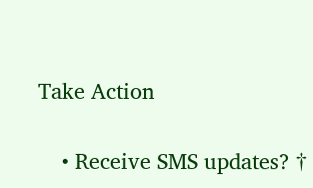Take Action

    • Receive SMS updates? †